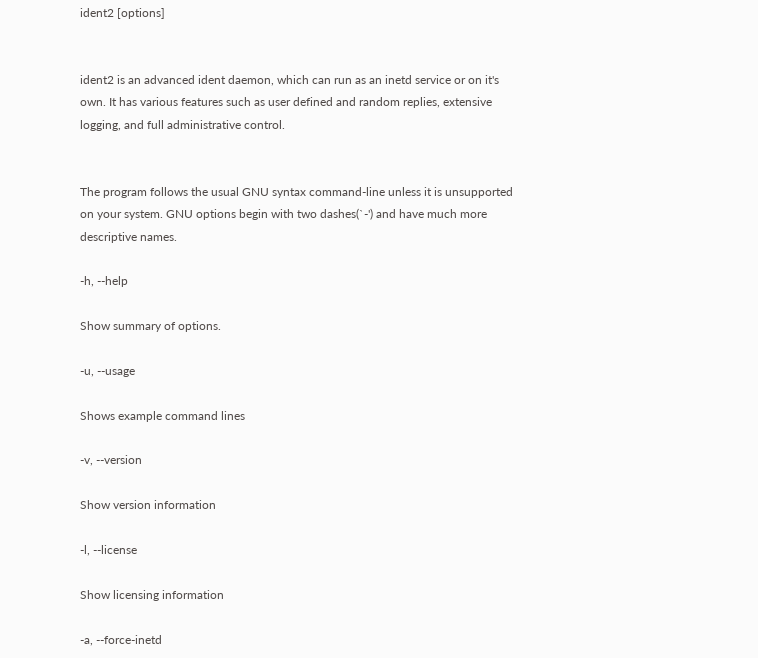ident2 [options]


ident2 is an advanced ident daemon, which can run as an inetd service or on it's own. It has various features such as user defined and random replies, extensive logging, and full administrative control.


The program follows the usual GNU syntax command-line unless it is unsupported on your system. GNU options begin with two dashes(`-') and have much more descriptive names.

-h, --help

Show summary of options.

-u, --usage

Shows example command lines

-v, --version

Show version information

-l, --license

Show licensing information

-a, --force-inetd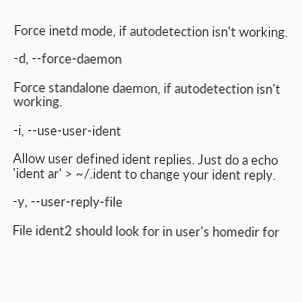Force inetd mode, if autodetection isn't working.

-d, --force-daemon

Force standalone daemon, if autodetection isn't working.

-i, --use-user-ident

Allow user defined ident replies. Just do a echo 'ident ar' > ~/.ident to change your ident reply.

-y, --user-reply-file

File ident2 should look for in user's homedir for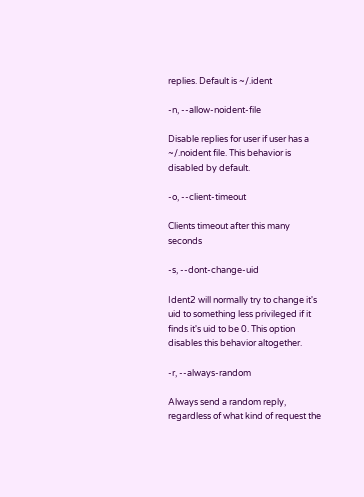replies. Default is ~/.ident

-n, --allow-noident-file

Disable replies for user if user has a ~/.noident file. This behavior is disabled by default.

-o, --client-timeout

Clients timeout after this many seconds

-s, --dont-change-uid

Ident2 will normally try to change it's uid to something less privileged if it finds it's uid to be 0. This option disables this behavior altogether.

-r, --always-random

Always send a random reply, regardless of what kind of request the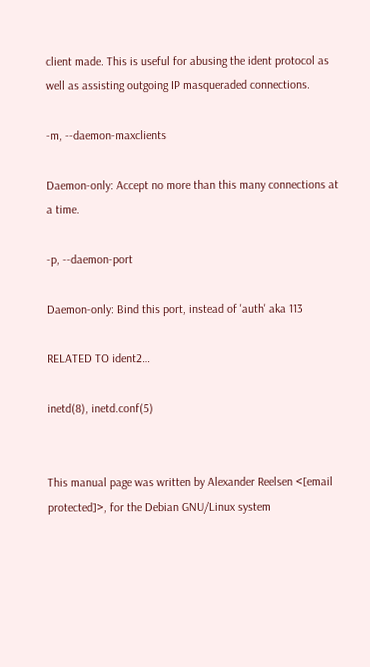client made. This is useful for abusing the ident protocol as well as assisting outgoing IP masqueraded connections.

-m, --daemon-maxclients

Daemon-only: Accept no more than this many connections at a time.

-p, --daemon-port

Daemon-only: Bind this port, instead of 'auth' aka 113

RELATED TO ident2…

inetd(8), inetd.conf(5)


This manual page was written by Alexander Reelsen <[email protected]>, for the Debian GNU/Linux system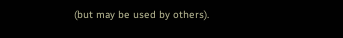(but may be used by others).